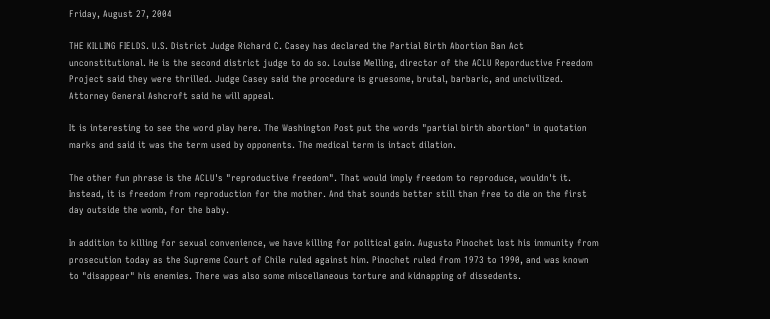Friday, August 27, 2004

THE KILLING FIELDS. U.S. District Judge Richard C. Casey has declared the Partial Birth Abortion Ban Act unconstitutional. He is the second district judge to do so. Louise Melling, director of the ACLU Reporductive Freedom Project said they were thrilled. Judge Casey said the procedure is gruesome, brutal, barbaric, and uncivilized. Attorney General Ashcroft said he will appeal.

It is interesting to see the word play here. The Washington Post put the words "partial birth abortion" in quotation marks and said it was the term used by opponents. The medical term is intact dilation.

The other fun phrase is the ACLU's "reproductive freedom". That would imply freedom to reproduce, wouldn't it. Instead, it is freedom from reproduction for the mother. And that sounds better still than free to die on the first day outside the womb, for the baby.

In addition to killing for sexual convenience, we have killing for political gain. Augusto Pinochet lost his immunity from prosecution today as the Supreme Court of Chile ruled against him. Pinochet ruled from 1973 to 1990, and was known to "disappear" his enemies. There was also some miscellaneous torture and kidnapping of dissedents.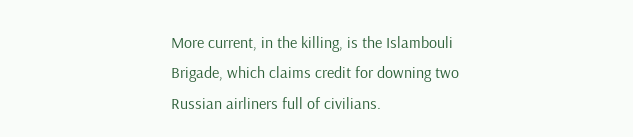More current, in the killing, is the Islambouli Brigade, which claims credit for downing two Russian airliners full of civilians.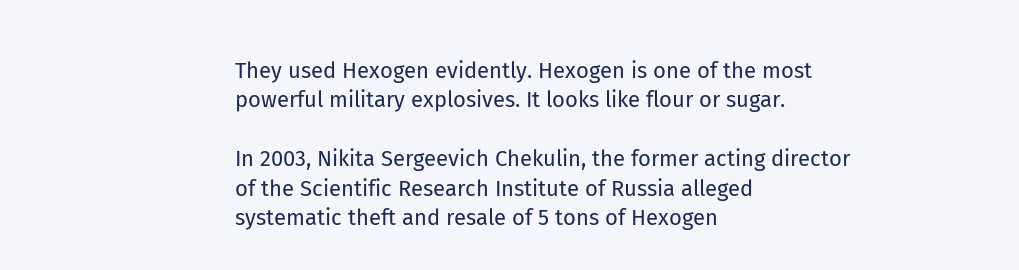They used Hexogen evidently. Hexogen is one of the most powerful military explosives. It looks like flour or sugar.

In 2003, Nikita Sergeevich Chekulin, the former acting director of the Scientific Research Institute of Russia alleged systematic theft and resale of 5 tons of Hexogen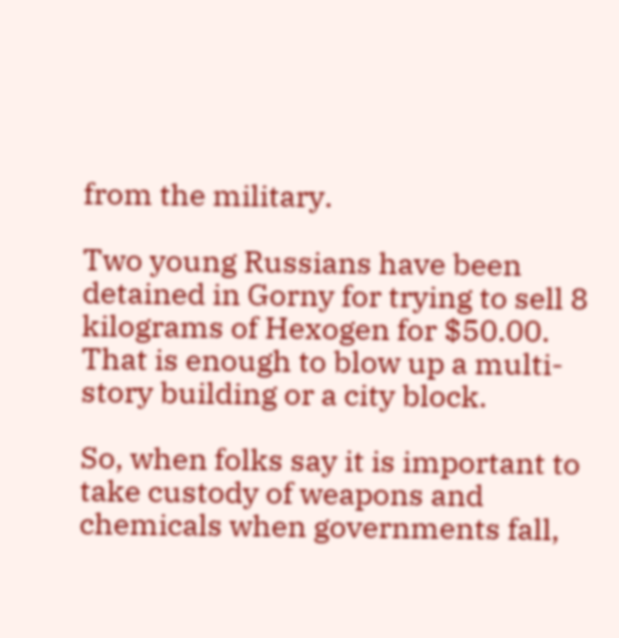from the military.

Two young Russians have been detained in Gorny for trying to sell 8 kilograms of Hexogen for $50.00. That is enough to blow up a multi-story building or a city block.

So, when folks say it is important to take custody of weapons and chemicals when governments fall,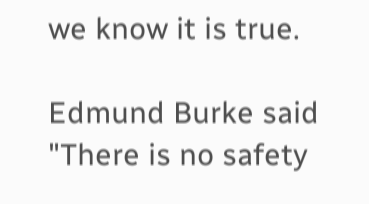we know it is true.

Edmund Burke said "There is no safety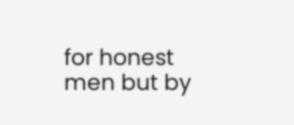for honest men but by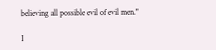believing all possible evil of evil men."

I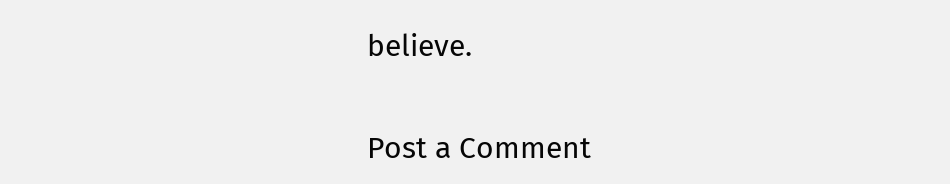believe.

Post a Comment